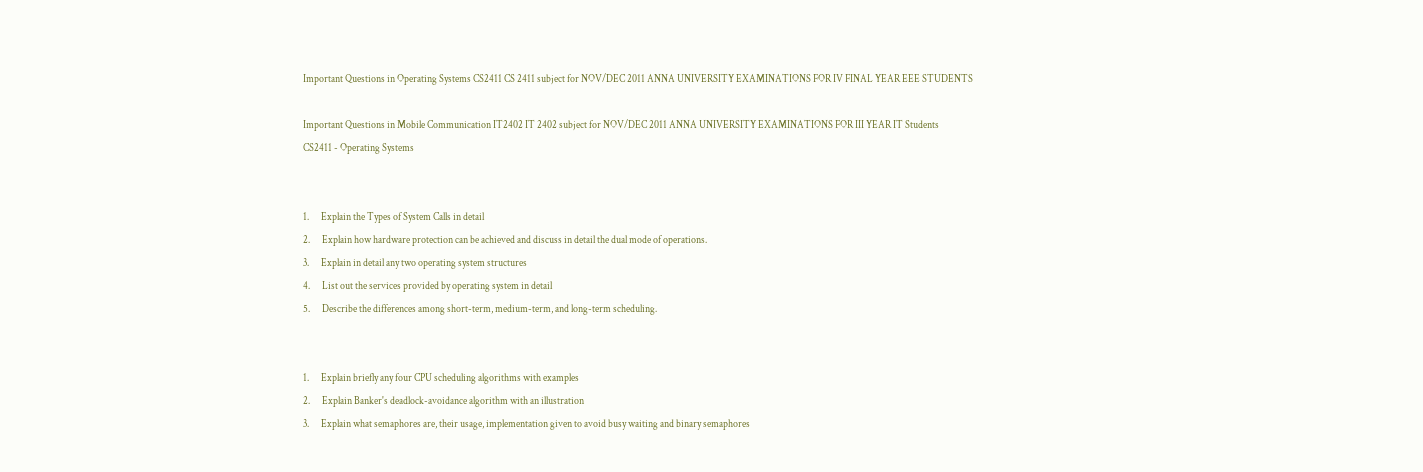Important Questions in Operating Systems CS2411 CS 2411 subject for NOV/DEC 2011 ANNA UNIVERSITY EXAMINATIONS FOR IV FINAL YEAR EEE STUDENTS

Important Questions in Mobile Communication IT2402 IT 2402 subject for NOV/DEC 2011 ANNA UNIVERSITY EXAMINATIONS FOR III YEAR IT Students
CS2411 - Operating Systems


1.      Explain the Types of System Calls in detail
2.      Explain how hardware protection can be achieved and discuss in detail the dual mode of operations.
3.      Explain in detail any two operating system structures
4.      List out the services provided by operating system in detail
5.      Describe the differences among short-term, medium-term, and long-term scheduling.


1.      Explain briefly any four CPU scheduling algorithms with examples
2.      Explain Banker's deadlock-avoidance algorithm with an illustration
3.      Explain what semaphores are, their usage, implementation given to avoid busy waiting and binary semaphores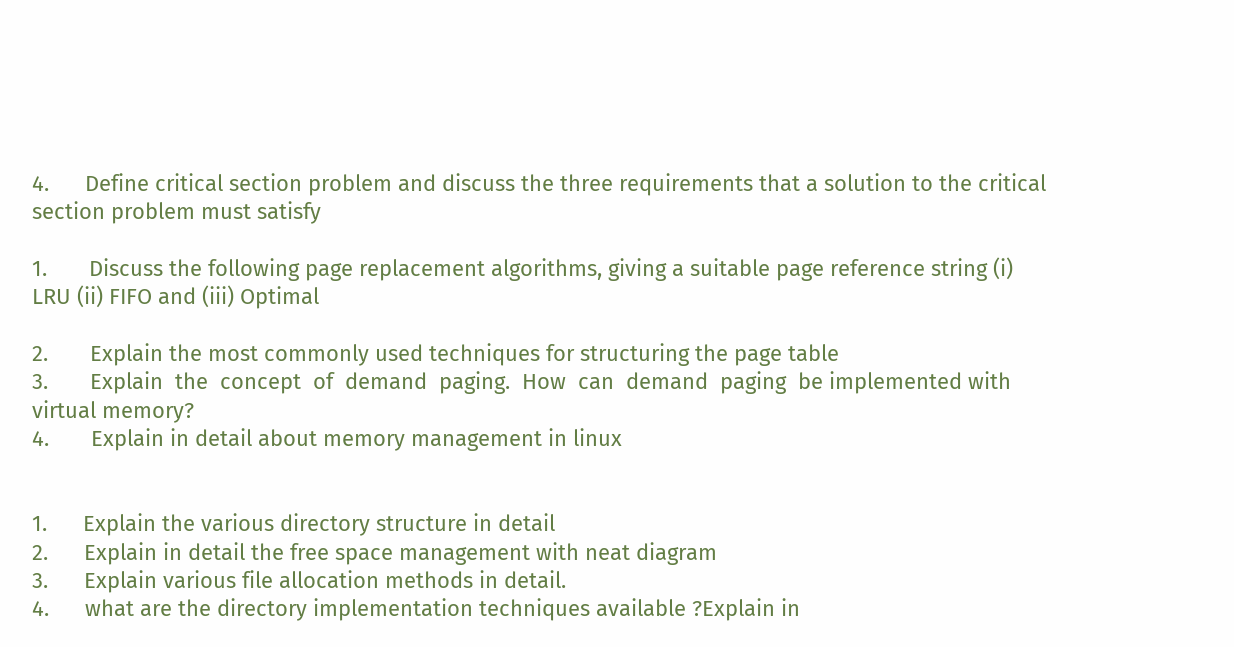4.      Define critical section problem and discuss the three requirements that a solution to the critical section problem must satisfy

1.       Discuss the following page replacement algorithms, giving a suitable page reference string (i) LRU (ii) FIFO and (iii) Optimal

2.       Explain the most commonly used techniques for structuring the page table
3.       Explain  the  concept  of  demand  paging.  How  can  demand  paging  be implemented with virtual memory?
4.       Explain in detail about memory management in linux


1.      Explain the various directory structure in detail
2.      Explain in detail the free space management with neat diagram
3.      Explain various file allocation methods in detail.
4.      what are the directory implementation techniques available ?Explain in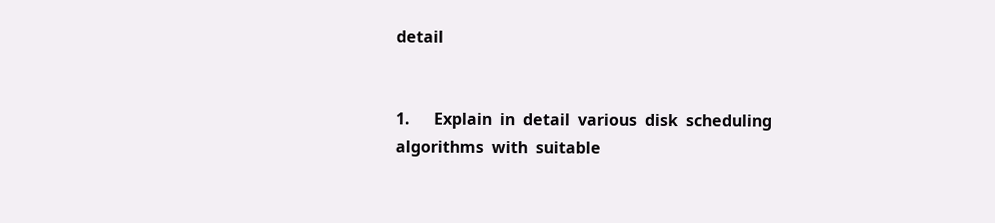detail


1.      Explain  in  detail  various  disk  scheduling  algorithms  with  suitable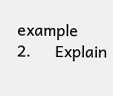example
2.      Explain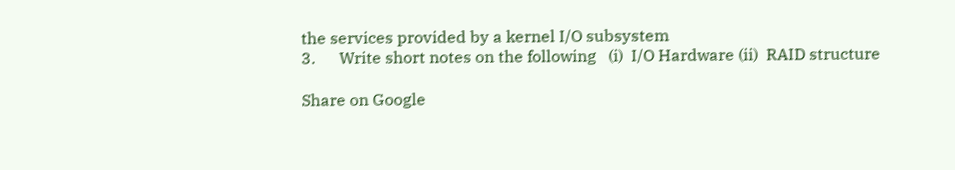the services provided by a kernel I/O subsystem
3.      Write short notes on the following   (i)  I/O Hardware (ii)  RAID structure

Share on Google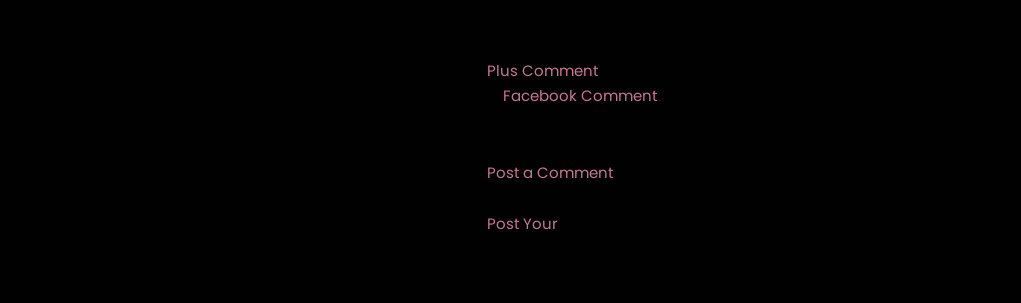Plus Comment
    Facebook Comment


Post a Comment

Post Your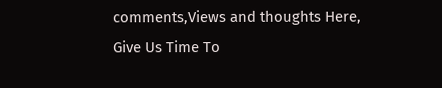comments,Views and thoughts Here, Give Us Time To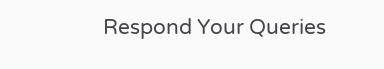Respond Your Queries